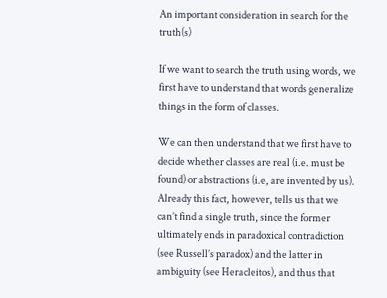An important consideration in search for the truth(s)

If we want to search the truth using words, we first have to understand that words generalize things in the form of classes.

We can then understand that we first have to decide whether classes are real (i.e. must be  found) or abstractions (i.e, are invented by us). Already this fact, however, tells us that we can’t find a single truth, since the former ultimately ends in paradoxical contradiction (see Russell’s paradox) and the latter in ambiguity (see Heracleitos), and thus that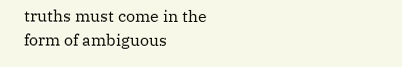truths must come in the form of ambiguous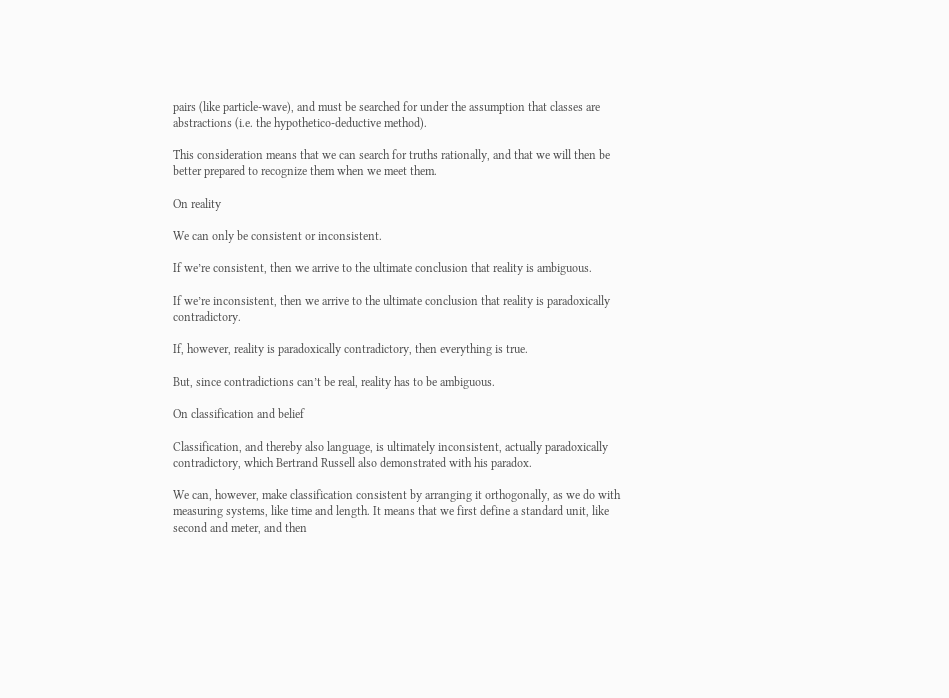pairs (like particle-wave), and must be searched for under the assumption that classes are abstractions (i.e. the hypothetico-deductive method).

This consideration means that we can search for truths rationally, and that we will then be better prepared to recognize them when we meet them.

On reality

We can only be consistent or inconsistent.

If we’re consistent, then we arrive to the ultimate conclusion that reality is ambiguous.

If we’re inconsistent, then we arrive to the ultimate conclusion that reality is paradoxically contradictory.

If, however, reality is paradoxically contradictory, then everything is true.

But, since contradictions can’t be real, reality has to be ambiguous.

On classification and belief

Classification, and thereby also language, is ultimately inconsistent, actually paradoxically contradictory, which Bertrand Russell also demonstrated with his paradox.

We can, however, make classification consistent by arranging it orthogonally, as we do with measuring systems, like time and length. It means that we first define a standard unit, like second and meter, and then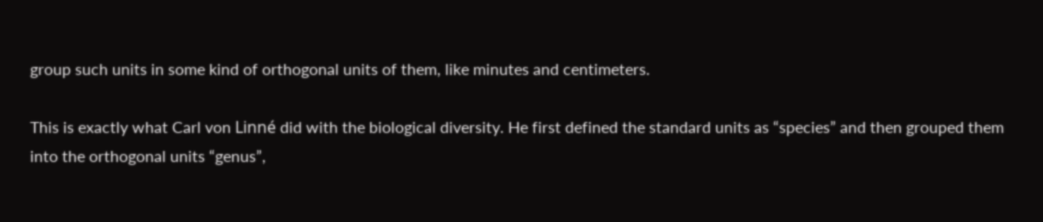group such units in some kind of orthogonal units of them, like minutes and centimeters.

This is exactly what Carl von Linné did with the biological diversity. He first defined the standard units as “species” and then grouped them into the orthogonal units “genus”,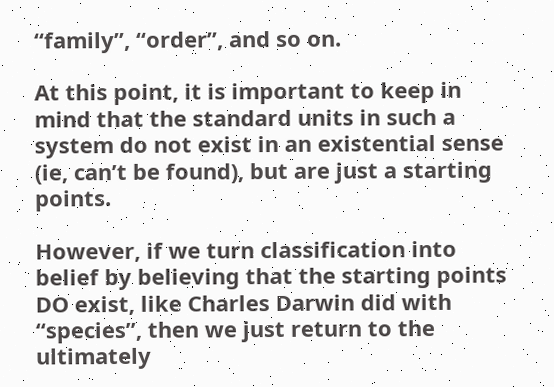“family”, “order”, and so on.

At this point, it is important to keep in mind that the standard units in such a system do not exist in an existential sense (ie, can’t be found), but are just a starting points.

However, if we turn classification into belief by believing that the starting points DO exist, like Charles Darwin did with “species”, then we just return to the ultimately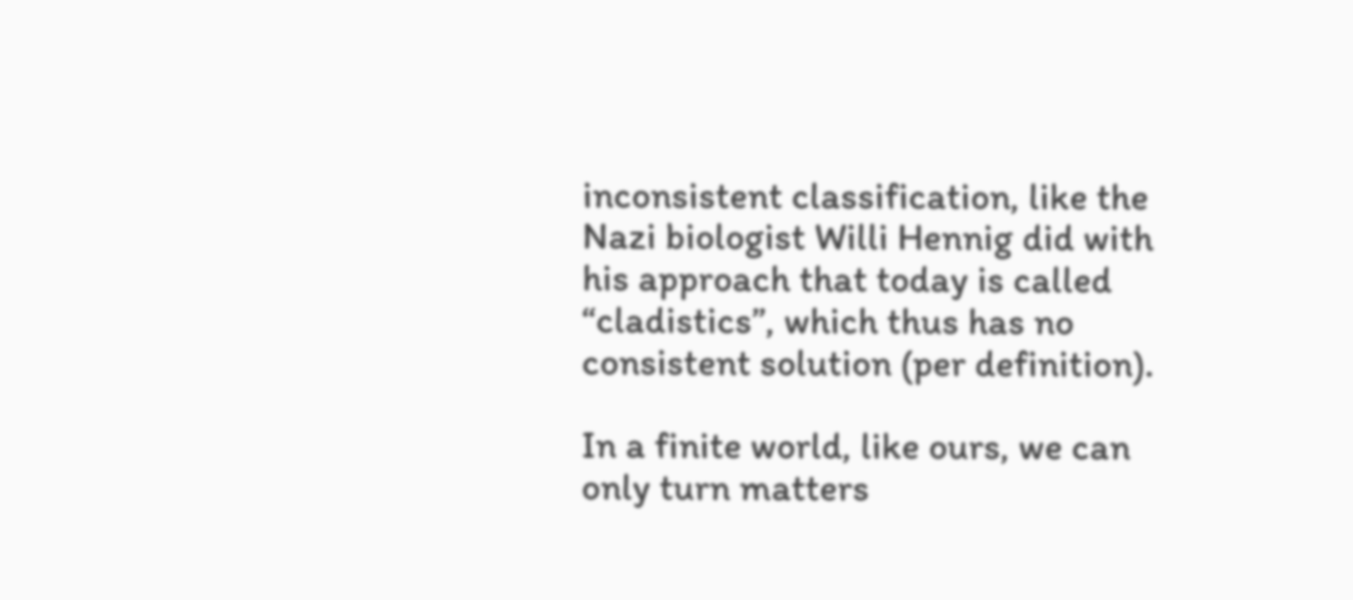inconsistent classification, like the Nazi biologist Willi Hennig did with his approach that today is called “cladistics”, which thus has no consistent solution (per definition).

In a finite world, like ours, we can only turn matters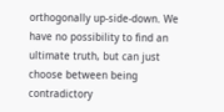orthogonally up-side-down. We have no possibility to find an ultimate truth, but can just choose between being contradictory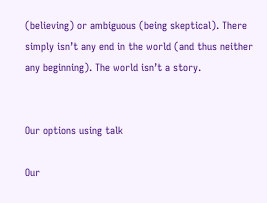(believing) or ambiguous (being skeptical). There simply isn’t any end in the world (and thus neither any beginning). The world isn’t a story.


Our options using talk

Our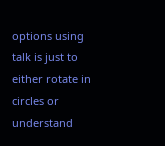options using talk is just to either rotate in circles or understand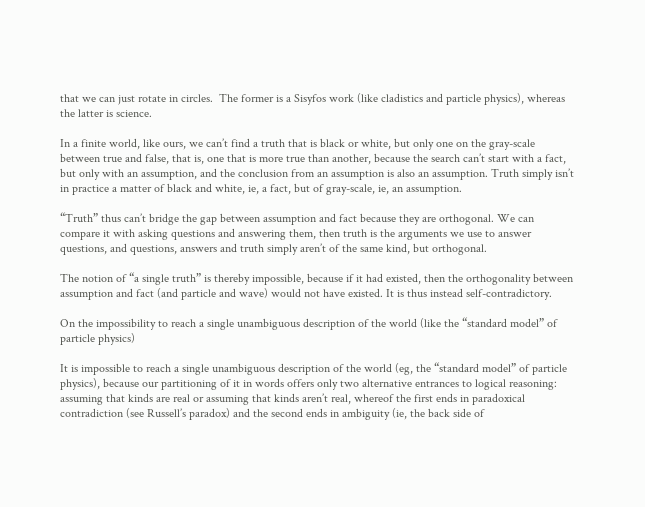that we can just rotate in circles.  The former is a Sisyfos work (like cladistics and particle physics), whereas the latter is science.

In a finite world, like ours, we can’t find a truth that is black or white, but only one on the gray-scale between true and false, that is, one that is more true than another, because the search can’t start with a fact, but only with an assumption, and the conclusion from an assumption is also an assumption. Truth simply isn’t in practice a matter of black and white, ie, a fact, but of gray-scale, ie, an assumption.

“Truth” thus can’t bridge the gap between assumption and fact because they are orthogonal. We can compare it with asking questions and answering them, then truth is the arguments we use to answer questions, and questions, answers and truth simply aren’t of the same kind, but orthogonal.

The notion of “a single truth” is thereby impossible, because if it had existed, then the orthogonality between assumption and fact (and particle and wave) would not have existed. It is thus instead self-contradictory.

On the impossibility to reach a single unambiguous description of the world (like the “standard model” of particle physics)

It is impossible to reach a single unambiguous description of the world (eg, the “standard model” of particle physics), because our partitioning of it in words offers only two alternative entrances to logical reasoning: assuming that kinds are real or assuming that kinds aren’t real, whereof the first ends in paradoxical contradiction (see Russell’s paradox) and the second ends in ambiguity (ie, the back side of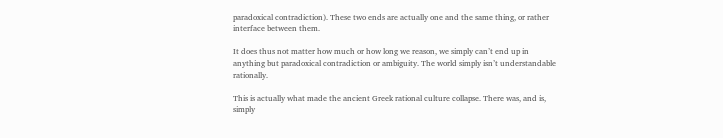paradoxical contradiction). These two ends are actually one and the same thing, or rather interface between them.

It does thus not matter how much or how long we reason, we simply can’t end up in anything but paradoxical contradiction or ambiguity. The world simply isn’t understandable rationally.

This is actually what made the ancient Greek rational culture collapse. There was, and is, simply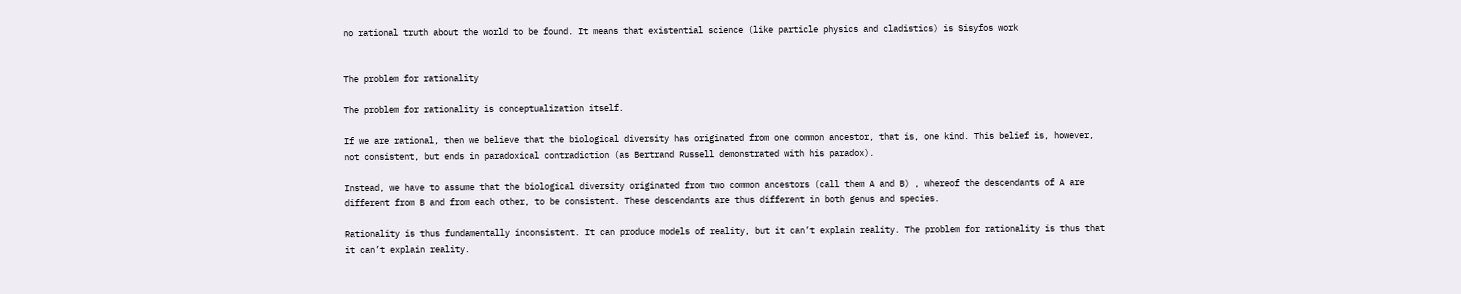no rational truth about the world to be found. It means that existential science (like particle physics and cladistics) is Sisyfos work


The problem for rationality

The problem for rationality is conceptualization itself.

If we are rational, then we believe that the biological diversity has originated from one common ancestor, that is, one kind. This belief is, however, not consistent, but ends in paradoxical contradiction (as Bertrand Russell demonstrated with his paradox).

Instead, we have to assume that the biological diversity originated from two common ancestors (call them A and B) , whereof the descendants of A are different from B and from each other, to be consistent. These descendants are thus different in both genus and species.

Rationality is thus fundamentally inconsistent. It can produce models of reality, but it can’t explain reality. The problem for rationality is thus that it can’t explain reality.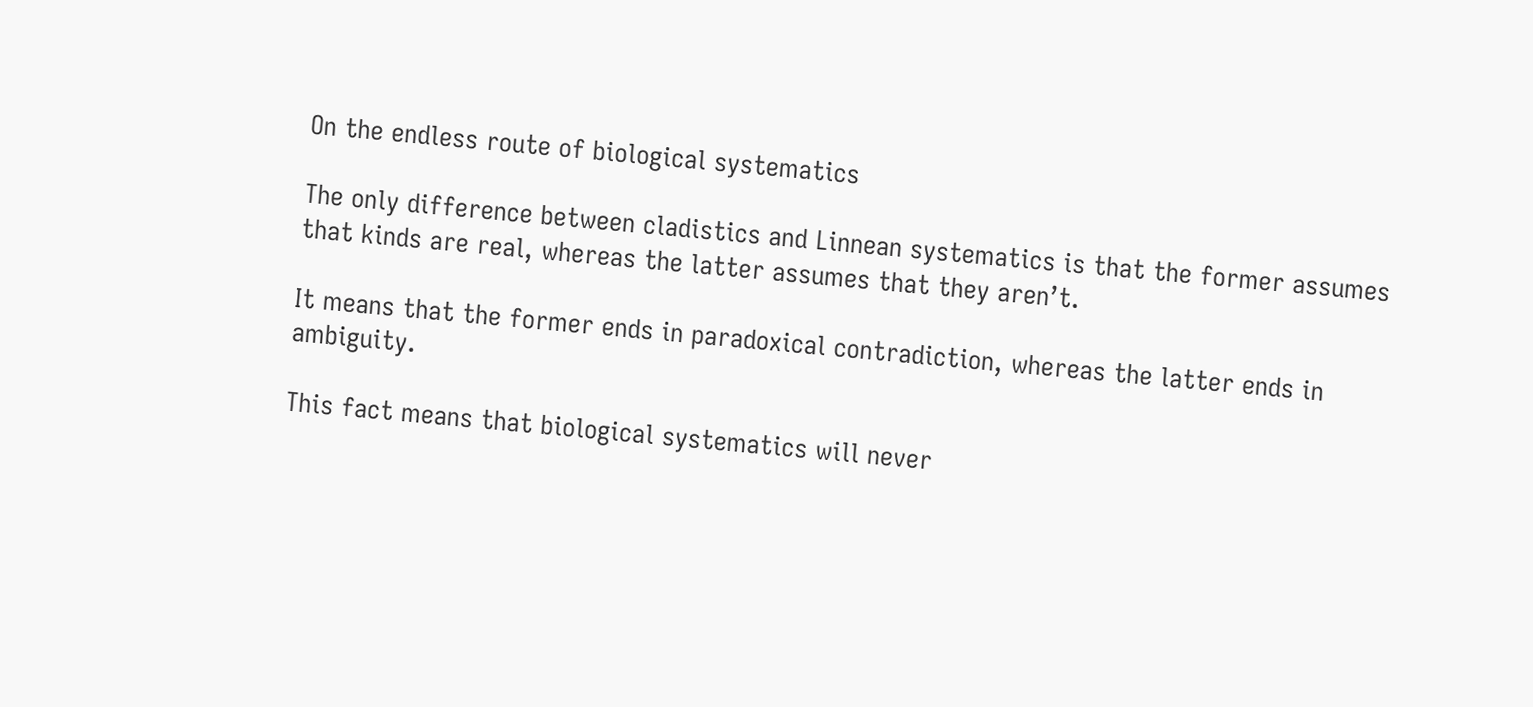On the endless route of biological systematics

The only difference between cladistics and Linnean systematics is that the former assumes that kinds are real, whereas the latter assumes that they aren’t.

It means that the former ends in paradoxical contradiction, whereas the latter ends in ambiguity.

This fact means that biological systematics will never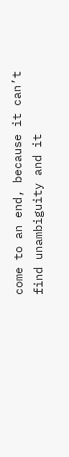come to an end, because it can’t find unambiguity and it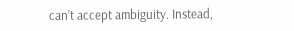can’t accept ambiguity. Instead,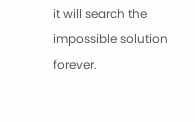it will search the impossible solution forever.